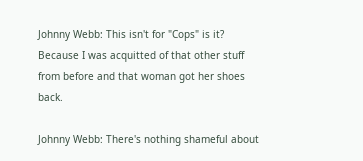Johnny Webb: This isn't for "Cops" is it? Because I was acquitted of that other stuff from before and that woman got her shoes back.

Johnny Webb: There's nothing shameful about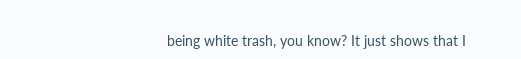being white trash, you know? It just shows that I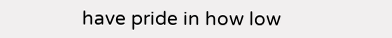have pride in how low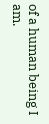of a human being I am.